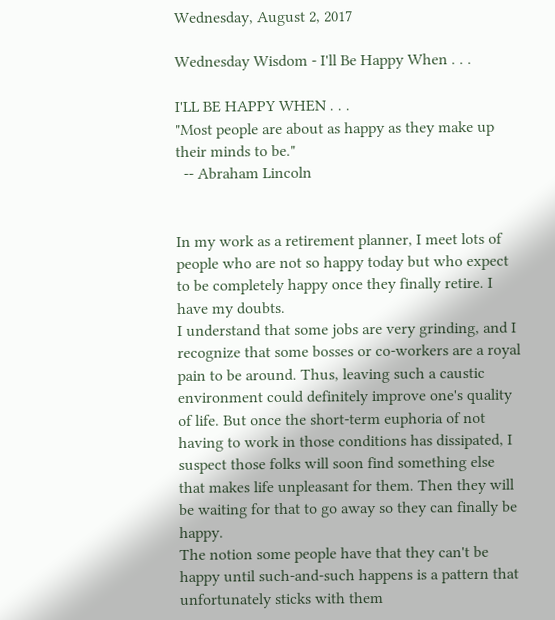Wednesday, August 2, 2017

Wednesday Wisdom - I'll Be Happy When . . .

I'LL BE HAPPY WHEN . . .
"Most people are about as happy as they make up their minds to be."
  -- Abraham Lincoln


In my work as a retirement planner, I meet lots of people who are not so happy today but who expect to be completely happy once they finally retire. I have my doubts.
I understand that some jobs are very grinding, and I recognize that some bosses or co-workers are a royal pain to be around. Thus, leaving such a caustic environment could definitely improve one's quality of life. But once the short-term euphoria of not having to work in those conditions has dissipated, I suspect those folks will soon find something else that makes life unpleasant for them. Then they will be waiting for that to go away so they can finally be happy.
The notion some people have that they can't be happy until such-and-such happens is a pattern that unfortunately sticks with them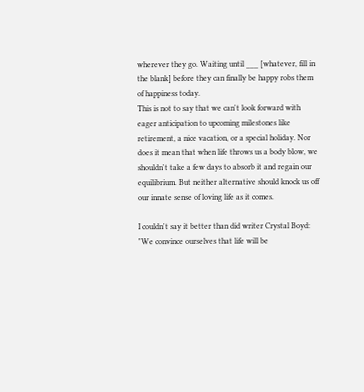wherever they go. Waiting until ___ [whatever, fill in the blank] before they can finally be happy robs them of happiness today.
This is not to say that we can't look forward with eager anticipation to upcoming milestones like retirement, a nice vacation, or a special holiday. Nor does it mean that when life throws us a body blow, we shouldn't take a few days to absorb it and regain our equilibrium. But neither alternative should knock us off our innate sense of loving life as it comes.

I couldn't say it better than did writer Crystal Boyd:
"We convince ourselves that life will be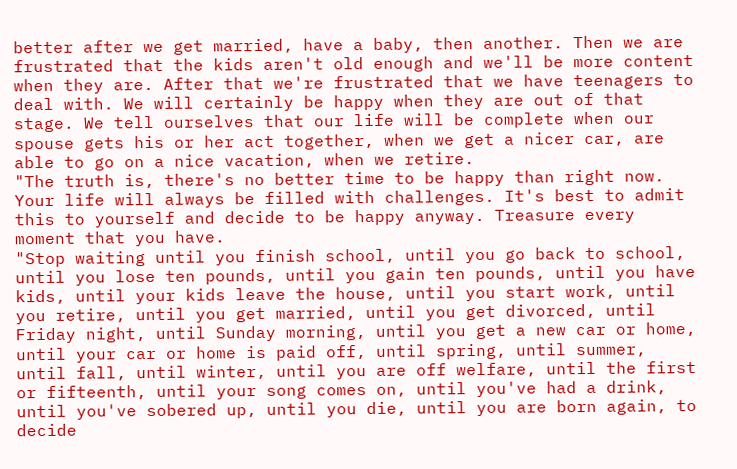better after we get married, have a baby, then another. Then we are frustrated that the kids aren't old enough and we'll be more content when they are. After that we're frustrated that we have teenagers to deal with. We will certainly be happy when they are out of that stage. We tell ourselves that our life will be complete when our spouse gets his or her act together, when we get a nicer car, are able to go on a nice vacation, when we retire.
"The truth is, there's no better time to be happy than right now. Your life will always be filled with challenges. It's best to admit this to yourself and decide to be happy anyway. Treasure every moment that you have.
"Stop waiting until you finish school, until you go back to school, until you lose ten pounds, until you gain ten pounds, until you have kids, until your kids leave the house, until you start work, until you retire, until you get married, until you get divorced, until Friday night, until Sunday morning, until you get a new car or home, until your car or home is paid off, until spring, until summer, until fall, until winter, until you are off welfare, until the first or fifteenth, until your song comes on, until you've had a drink, until you've sobered up, until you die, until you are born again, to decide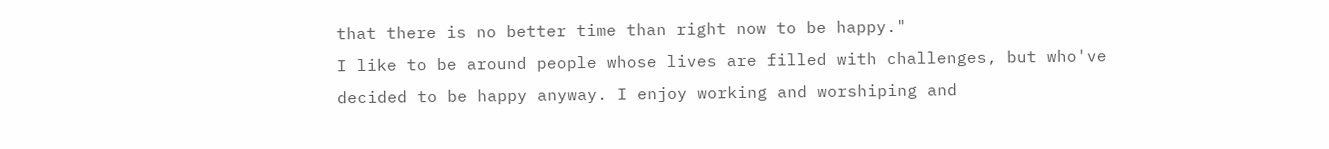that there is no better time than right now to be happy."
I like to be around people whose lives are filled with challenges, but who've decided to be happy anyway. I enjoy working and worshiping and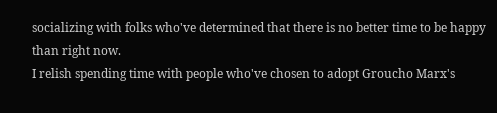socializing with folks who've determined that there is no better time to be happy than right now.
I relish spending time with people who've chosen to adopt Groucho Marx's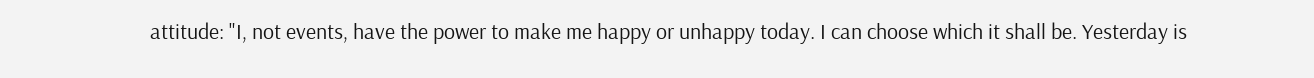attitude: "I, not events, have the power to make me happy or unhappy today. I can choose which it shall be. Yesterday is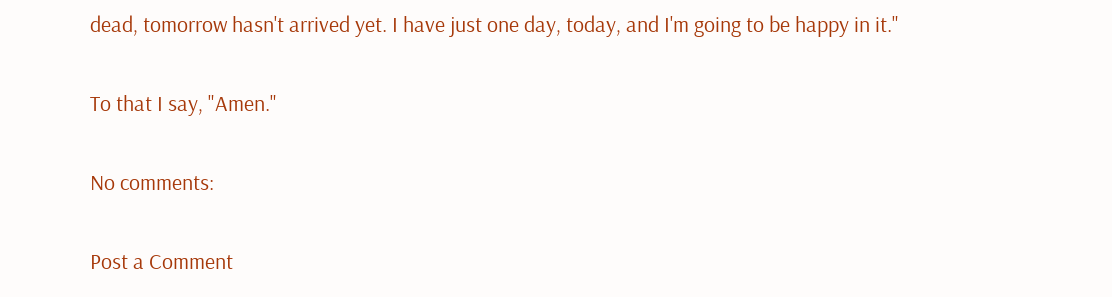dead, tomorrow hasn't arrived yet. I have just one day, today, and I'm going to be happy in it."

To that I say, "Amen."

No comments:

Post a Comment